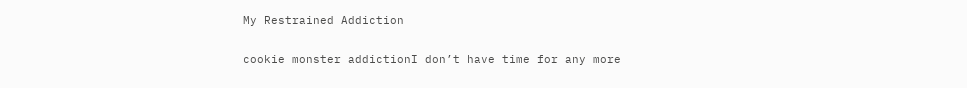My Restrained Addiction

cookie monster addictionI don’t have time for any more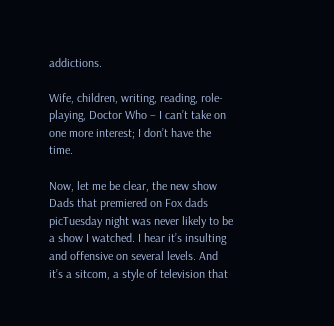addictions.

Wife, children, writing, reading, role-playing, Doctor Who – I can’t take on one more interest; I don’t have the time.

Now, let me be clear, the new show Dads that premiered on Fox dads picTuesday night was never likely to be a show I watched. I hear it’s insulting and offensive on several levels. And it’s a sitcom, a style of television that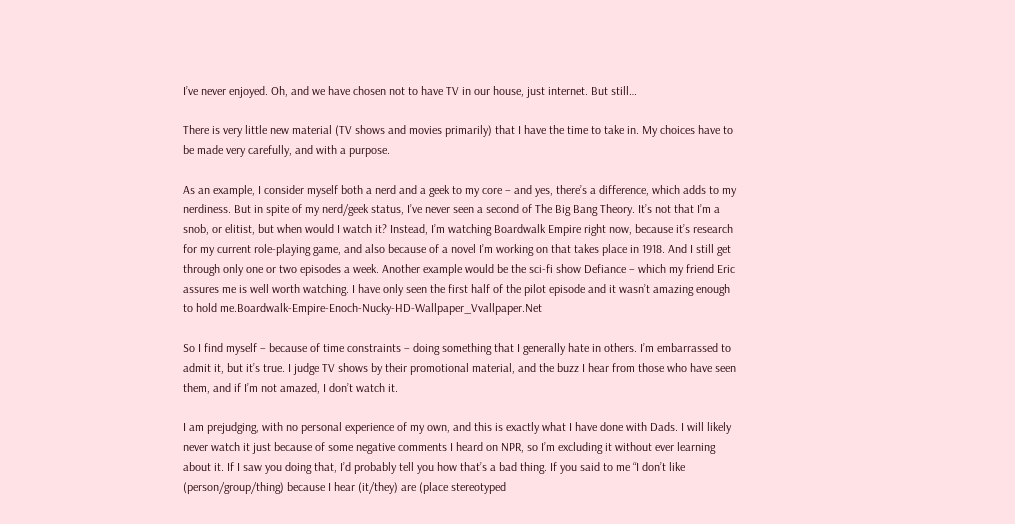I’ve never enjoyed. Oh, and we have chosen not to have TV in our house, just internet. But still…

There is very little new material (TV shows and movies primarily) that I have the time to take in. My choices have to be made very carefully, and with a purpose.

As an example, I consider myself both a nerd and a geek to my core – and yes, there’s a difference, which adds to my nerdiness. But in spite of my nerd/geek status, I’ve never seen a second of The Big Bang Theory. It’s not that I’m a snob, or elitist, but when would I watch it? Instead, I’m watching Boardwalk Empire right now, because it’s research for my current role-playing game, and also because of a novel I’m working on that takes place in 1918. And I still get through only one or two episodes a week. Another example would be the sci-fi show Defiance – which my friend Eric assures me is well worth watching. I have only seen the first half of the pilot episode and it wasn’t amazing enough to hold me.Boardwalk-Empire-Enoch-Nucky-HD-Wallpaper_Vvallpaper.Net

So I find myself – because of time constraints – doing something that I generally hate in others. I’m embarrassed to admit it, but it’s true. I judge TV shows by their promotional material, and the buzz I hear from those who have seen them, and if I’m not amazed, I don’t watch it.

I am prejudging, with no personal experience of my own, and this is exactly what I have done with Dads. I will likely never watch it just because of some negative comments I heard on NPR, so I’m excluding it without ever learning about it. If I saw you doing that, I’d probably tell you how that’s a bad thing. If you said to me “I don’t like (person/group/thing) because I hear (it/they) are (place stereotyped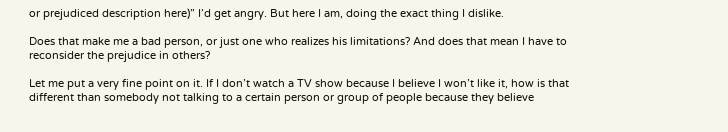or prejudiced description here)” I’d get angry. But here I am, doing the exact thing I dislike.

Does that make me a bad person, or just one who realizes his limitations? And does that mean I have to reconsider the prejudice in others?

Let me put a very fine point on it. If I don’t watch a TV show because I believe I won’t like it, how is that different than somebody not talking to a certain person or group of people because they believe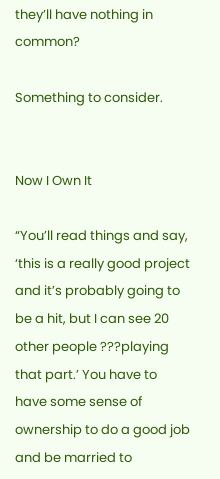they’ll have nothing in common?

Something to consider.


Now I Own It

“You’ll read things and say, ‘this is a really good project and it’s probably going to be a hit, but I can see 20 other people ???playing that part.’ You have to have some sense of ownership to do a good job and be married to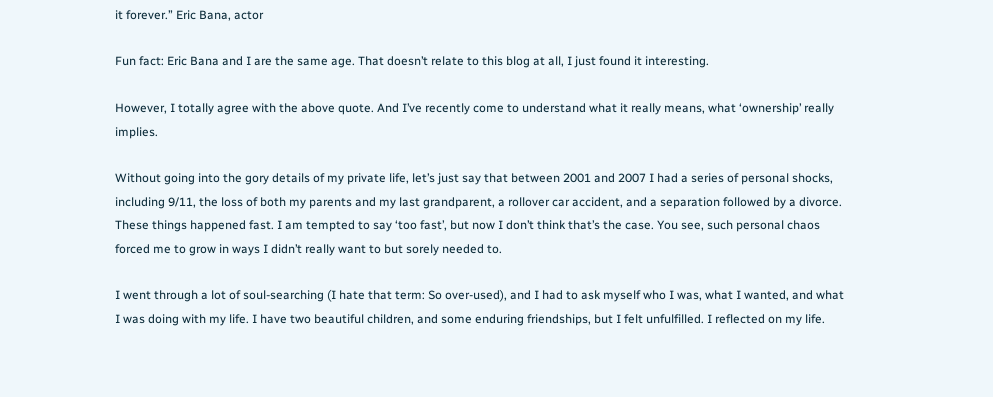it forever.” Eric Bana, actor

Fun fact: Eric Bana and I are the same age. That doesn’t relate to this blog at all, I just found it interesting.

However, I totally agree with the above quote. And I’ve recently come to understand what it really means, what ‘ownership’ really implies.

Without going into the gory details of my private life, let’s just say that between 2001 and 2007 I had a series of personal shocks, including 9/11, the loss of both my parents and my last grandparent, a rollover car accident, and a separation followed by a divorce. These things happened fast. I am tempted to say ‘too fast’, but now I don’t think that’s the case. You see, such personal chaos forced me to grow in ways I didn’t really want to but sorely needed to.

I went through a lot of soul-searching (I hate that term: So over-used), and I had to ask myself who I was, what I wanted, and what I was doing with my life. I have two beautiful children, and some enduring friendships, but I felt unfulfilled. I reflected on my life.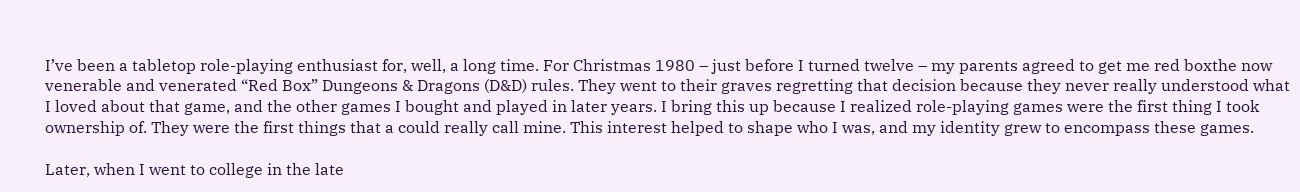I’ve been a tabletop role-playing enthusiast for, well, a long time. For Christmas 1980 – just before I turned twelve – my parents agreed to get me red boxthe now venerable and venerated “Red Box” Dungeons & Dragons (D&D) rules. They went to their graves regretting that decision because they never really understood what I loved about that game, and the other games I bought and played in later years. I bring this up because I realized role-playing games were the first thing I took ownership of. They were the first things that a could really call mine. This interest helped to shape who I was, and my identity grew to encompass these games.

Later, when I went to college in the late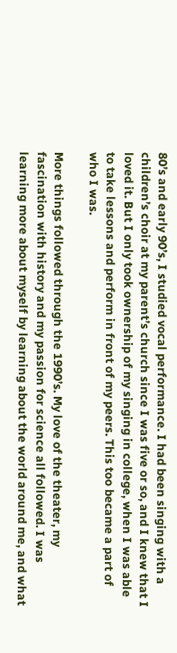80’s and early 90’s, I studied vocal performance. I had been singing with a children’s choir at my parent’s church since I was five or so, and I knew that I loved it. But I only took ownership of my singing in college, when I was able to take lessons and perform in front of my peers. This too became a part of who I was.

More things followed through the 1990’s. My love of the theater, my fascination with history and my passion for science all followed. I was learning more about myself by learning about the world around me, and what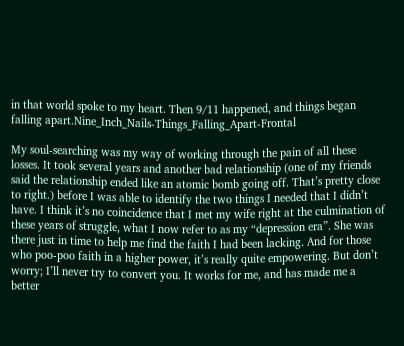in that world spoke to my heart. Then 9/11 happened, and things began falling apart.Nine_Inch_Nails-Things_Falling_Apart-Frontal

My soul-searching was my way of working through the pain of all these losses. It took several years and another bad relationship (one of my friends said the relationship ended like an atomic bomb going off. That’s pretty close to right.) before I was able to identify the two things I needed that I didn’t have. I think it’s no coincidence that I met my wife right at the culmination of these years of struggle, what I now refer to as my “depression era”. She was there just in time to help me find the faith I had been lacking. And for those who poo-poo faith in a higher power, it’s really quite empowering. But don’t worry; I’ll never try to convert you. It works for me, and has made me a better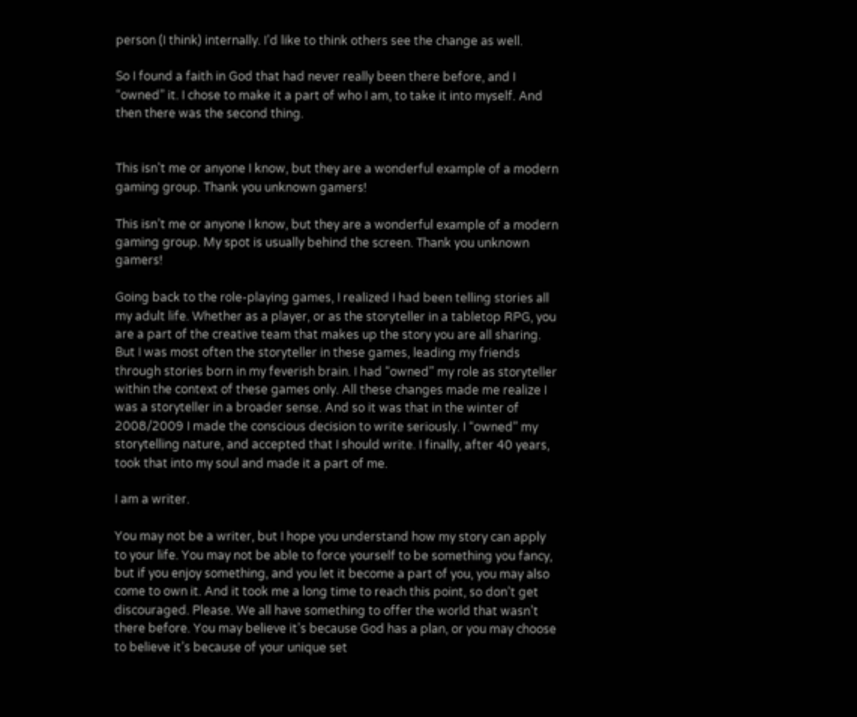person (I think) internally. I’d like to think others see the change as well.

So I found a faith in God that had never really been there before, and I “owned” it. I chose to make it a part of who I am, to take it into myself. And then there was the second thing.


This isn't me or anyone I know, but they are a wonderful example of a modern gaming group. Thank you unknown gamers!

This isn’t me or anyone I know, but they are a wonderful example of a modern gaming group. My spot is usually behind the screen. Thank you unknown gamers!

Going back to the role-playing games, I realized I had been telling stories all my adult life. Whether as a player, or as the storyteller in a tabletop RPG, you are a part of the creative team that makes up the story you are all sharing. But I was most often the storyteller in these games, leading my friends through stories born in my feverish brain. I had “owned” my role as storyteller within the context of these games only. All these changes made me realize I was a storyteller in a broader sense. And so it was that in the winter of 2008/2009 I made the conscious decision to write seriously. I “owned” my storytelling nature, and accepted that I should write. I finally, after 40 years, took that into my soul and made it a part of me.

I am a writer.

You may not be a writer, but I hope you understand how my story can apply to your life. You may not be able to force yourself to be something you fancy, but if you enjoy something, and you let it become a part of you, you may also come to own it. And it took me a long time to reach this point, so don’t get discouraged. Please. We all have something to offer the world that wasn’t there before. You may believe it’s because God has a plan, or you may choose to believe it’s because of your unique set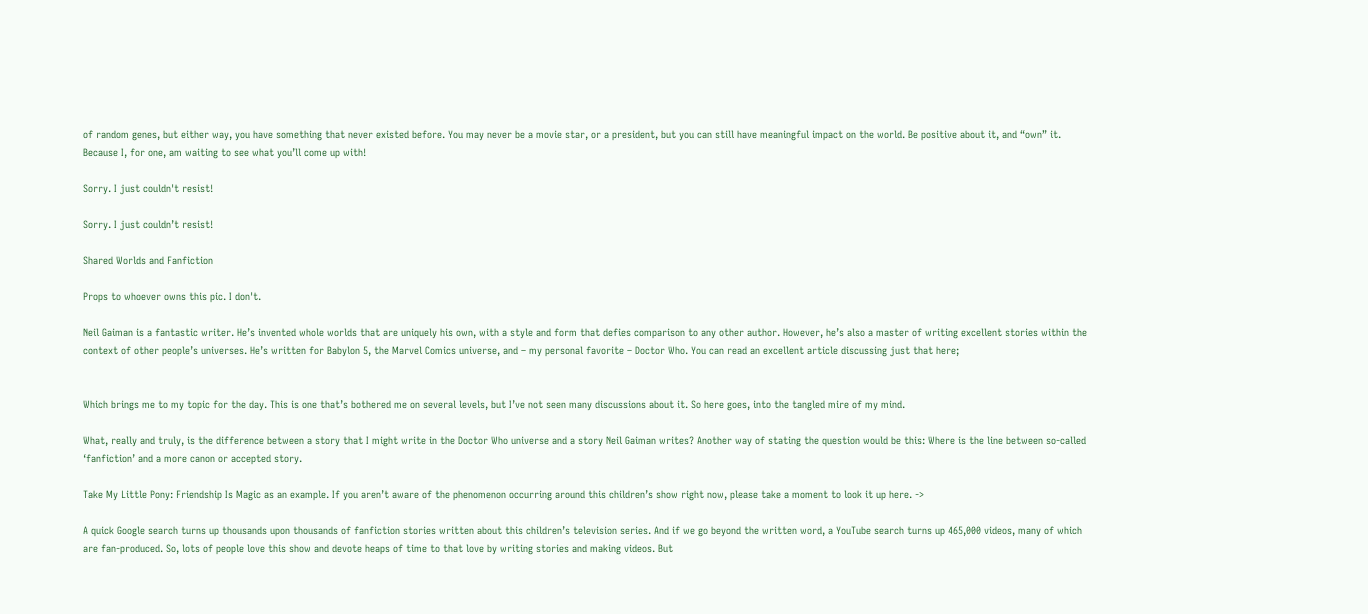of random genes, but either way, you have something that never existed before. You may never be a movie star, or a president, but you can still have meaningful impact on the world. Be positive about it, and “own” it. Because I, for one, am waiting to see what you’ll come up with!

Sorry. I just couldn't resist!

Sorry. I just couldn’t resist!

Shared Worlds and Fanfiction

Props to whoever owns this pic. I don't.

Neil Gaiman is a fantastic writer. He’s invented whole worlds that are uniquely his own, with a style and form that defies comparison to any other author. However, he’s also a master of writing excellent stories within the context of other people’s universes. He’s written for Babylon 5, the Marvel Comics universe, and – my personal favorite – Doctor Who. You can read an excellent article discussing just that here;


Which brings me to my topic for the day. This is one that’s bothered me on several levels, but I’ve not seen many discussions about it. So here goes, into the tangled mire of my mind.

What, really and truly, is the difference between a story that I might write in the Doctor Who universe and a story Neil Gaiman writes? Another way of stating the question would be this: Where is the line between so-called ‘fanfiction’ and a more canon or accepted story.

Take My Little Pony: Friendship Is Magic as an example. If you aren’t aware of the phenomenon occurring around this children’s show right now, please take a moment to look it up here. ->

A quick Google search turns up thousands upon thousands of fanfiction stories written about this children’s television series. And if we go beyond the written word, a YouTube search turns up 465,000 videos, many of which are fan-produced. So, lots of people love this show and devote heaps of time to that love by writing stories and making videos. But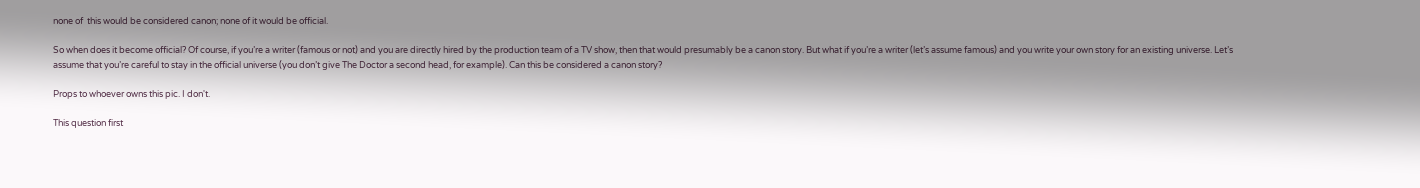none of  this would be considered canon; none of it would be official.

So when does it become official? Of course, if you’re a writer (famous or not) and you are directly hired by the production team of a TV show, then that would presumably be a canon story. But what if you’re a writer (let’s assume famous) and you write your own story for an existing universe. Let’s assume that you’re careful to stay in the official universe (you don’t give The Doctor a second head, for example). Can this be considered a canon story?

Props to whoever owns this pic. I don't.

This question first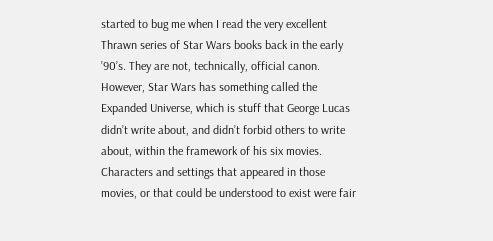started to bug me when I read the very excellent Thrawn series of Star Wars books back in the early ’90’s. They are not, technically, official canon. However, Star Wars has something called the Expanded Universe, which is stuff that George Lucas didn’t write about, and didn’t forbid others to write about, within the framework of his six movies. Characters and settings that appeared in those movies, or that could be understood to exist were fair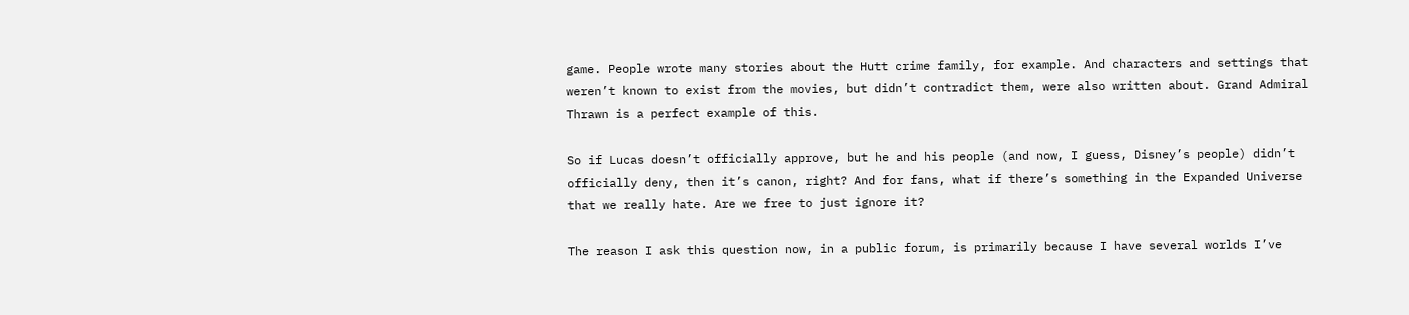game. People wrote many stories about the Hutt crime family, for example. And characters and settings that weren’t known to exist from the movies, but didn’t contradict them, were also written about. Grand Admiral Thrawn is a perfect example of this.

So if Lucas doesn’t officially approve, but he and his people (and now, I guess, Disney’s people) didn’t officially deny, then it’s canon, right? And for fans, what if there’s something in the Expanded Universe that we really hate. Are we free to just ignore it?

The reason I ask this question now, in a public forum, is primarily because I have several worlds I’ve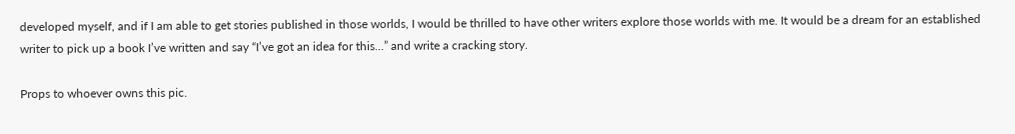developed myself, and if I am able to get stories published in those worlds, I would be thrilled to have other writers explore those worlds with me. It would be a dream for an established writer to pick up a book I’ve written and say “I’ve got an idea for this…” and write a cracking story.

Props to whoever owns this pic.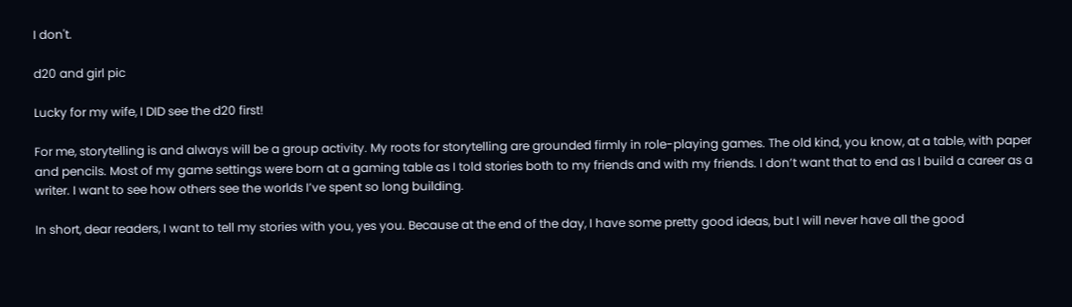I don't.

d20 and girl pic

Lucky for my wife, I DID see the d20 first!

For me, storytelling is and always will be a group activity. My roots for storytelling are grounded firmly in role-playing games. The old kind, you know, at a table, with paper and pencils. Most of my game settings were born at a gaming table as I told stories both to my friends and with my friends. I don’t want that to end as I build a career as a writer. I want to see how others see the worlds I’ve spent so long building.

In short, dear readers, I want to tell my stories with you, yes you. Because at the end of the day, I have some pretty good ideas, but I will never have all the good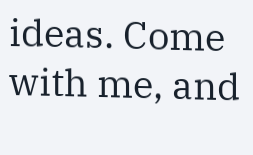ideas. Come with me, and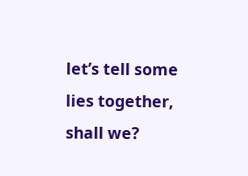let’s tell some lies together, shall we?